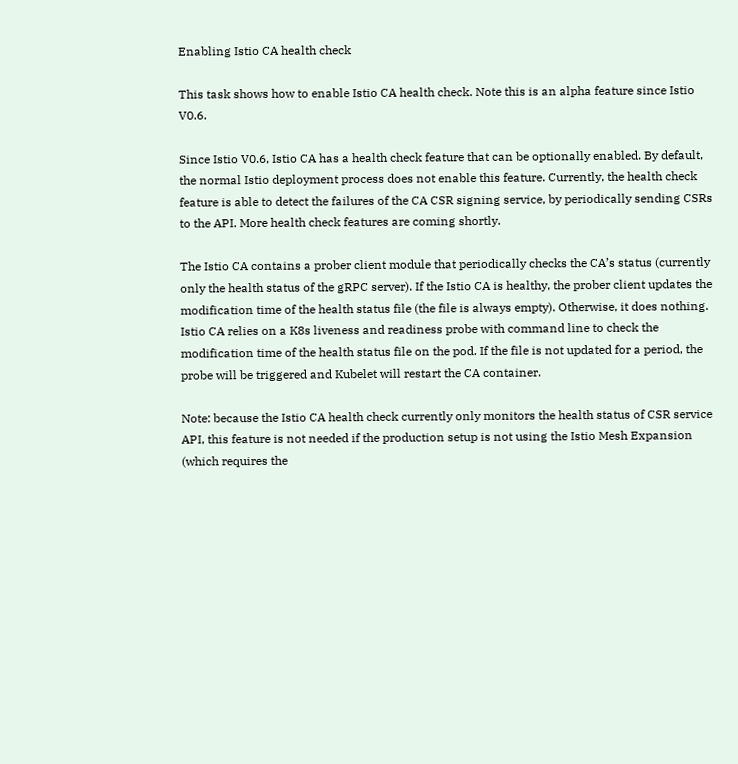Enabling Istio CA health check

This task shows how to enable Istio CA health check. Note this is an alpha feature since Istio V0.6.

Since Istio V0.6, Istio CA has a health check feature that can be optionally enabled. By default, the normal Istio deployment process does not enable this feature. Currently, the health check feature is able to detect the failures of the CA CSR signing service, by periodically sending CSRs to the API. More health check features are coming shortly.

The Istio CA contains a prober client module that periodically checks the CA’s status (currently only the health status of the gRPC server). If the Istio CA is healthy, the prober client updates the modification time of the health status file (the file is always empty). Otherwise, it does nothing. Istio CA relies on a K8s liveness and readiness probe with command line to check the modification time of the health status file on the pod. If the file is not updated for a period, the probe will be triggered and Kubelet will restart the CA container.

Note: because the Istio CA health check currently only monitors the health status of CSR service API, this feature is not needed if the production setup is not using the Istio Mesh Expansion (which requires the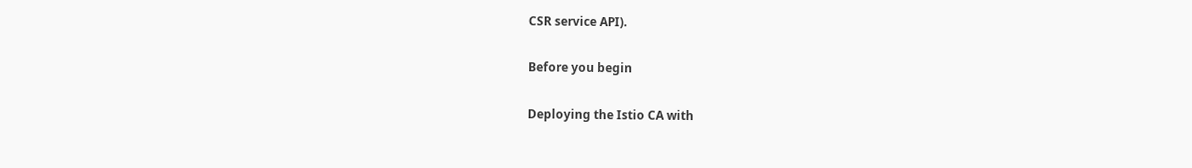CSR service API).

Before you begin

Deploying the Istio CA with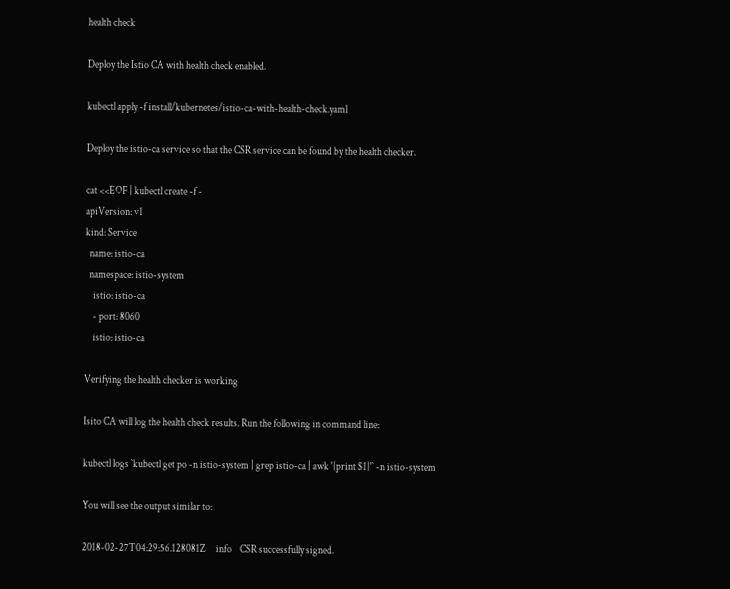health check

Deploy the Istio CA with health check enabled.

kubectl apply -f install/kubernetes/istio-ca-with-health-check.yaml

Deploy the istio-ca service so that the CSR service can be found by the health checker.

cat <<EOF | kubectl create -f -
apiVersion: v1
kind: Service
  name: istio-ca
  namespace: istio-system
    istio: istio-ca
    - port: 8060
    istio: istio-ca

Verifying the health checker is working

Isito CA will log the health check results. Run the following in command line:

kubectl logs `kubectl get po -n istio-system | grep istio-ca | awk '{print $1}'` -n istio-system

You will see the output similar to:

2018-02-27T04:29:56.128081Z     info    CSR successfully signed.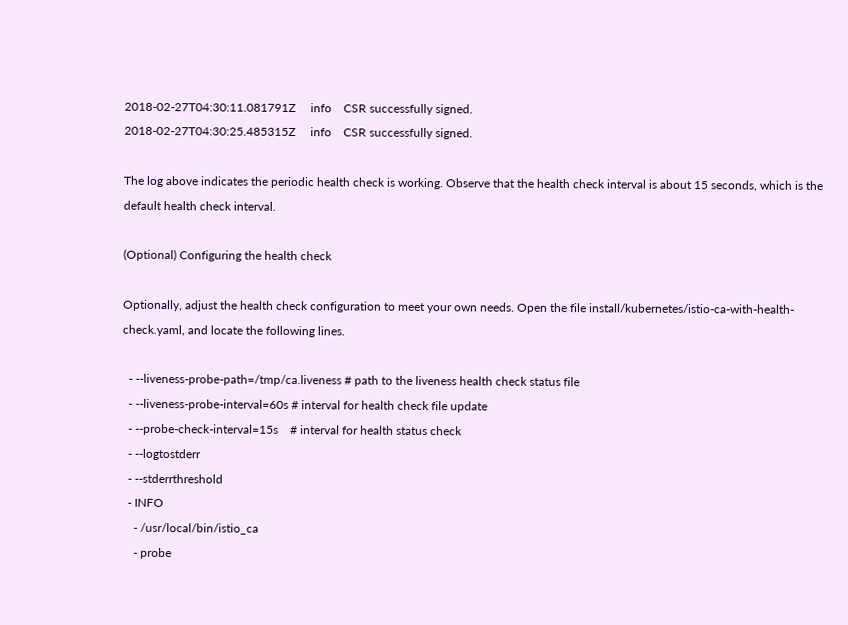2018-02-27T04:30:11.081791Z     info    CSR successfully signed.
2018-02-27T04:30:25.485315Z     info    CSR successfully signed.

The log above indicates the periodic health check is working. Observe that the health check interval is about 15 seconds, which is the default health check interval.

(Optional) Configuring the health check

Optionally, adjust the health check configuration to meet your own needs. Open the file install/kubernetes/istio-ca-with-health-check.yaml, and locate the following lines.

  - --liveness-probe-path=/tmp/ca.liveness # path to the liveness health check status file
  - --liveness-probe-interval=60s # interval for health check file update
  - --probe-check-interval=15s    # interval for health status check
  - --logtostderr
  - --stderrthreshold
  - INFO
    - /usr/local/bin/istio_ca
    - probe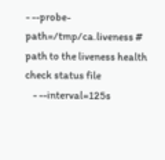- --probe-path=/tmp/ca.liveness # path to the liveness health check status file
    - --interval=125s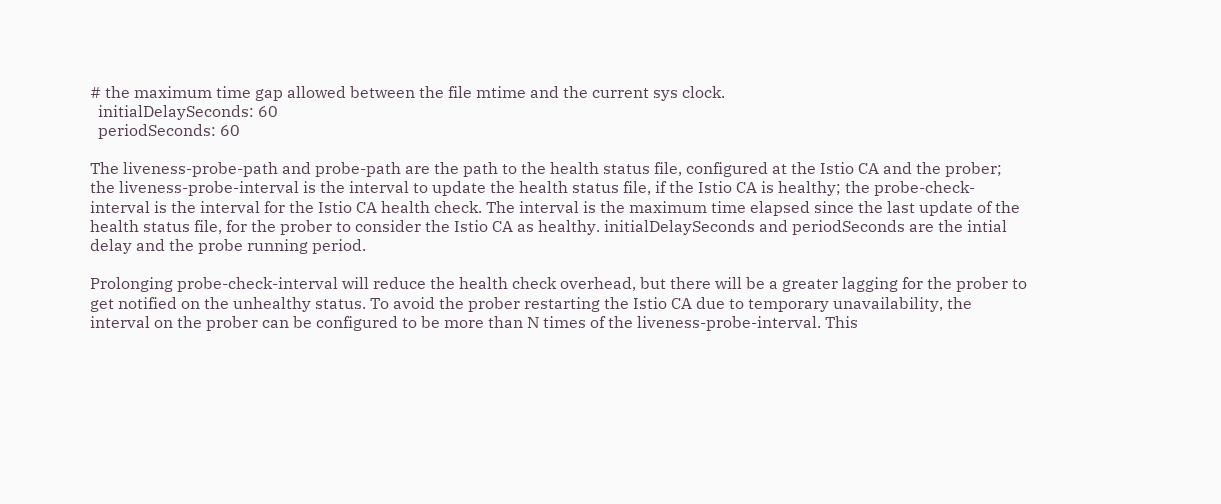# the maximum time gap allowed between the file mtime and the current sys clock.
  initialDelaySeconds: 60
  periodSeconds: 60

The liveness-probe-path and probe-path are the path to the health status file, configured at the Istio CA and the prober; the liveness-probe-interval is the interval to update the health status file, if the Istio CA is healthy; the probe-check-interval is the interval for the Istio CA health check. The interval is the maximum time elapsed since the last update of the health status file, for the prober to consider the Istio CA as healthy. initialDelaySeconds and periodSeconds are the intial delay and the probe running period.

Prolonging probe-check-interval will reduce the health check overhead, but there will be a greater lagging for the prober to get notified on the unhealthy status. To avoid the prober restarting the Istio CA due to temporary unavailability, the interval on the prober can be configured to be more than N times of the liveness-probe-interval. This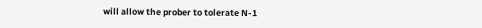will allow the prober to tolerate N-1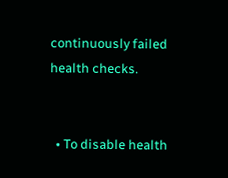continuously failed health checks.


  • To disable health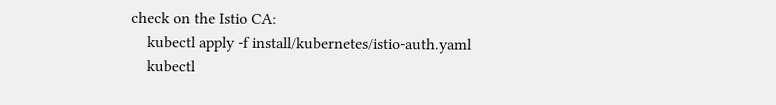check on the Istio CA:
    kubectl apply -f install/kubernetes/istio-auth.yaml
    kubectl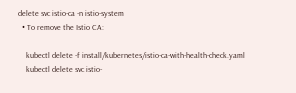delete svc istio-ca -n istio-system
  • To remove the Istio CA:

    kubectl delete -f install/kubernetes/istio-ca-with-health-check.yaml
    kubectl delete svc istio-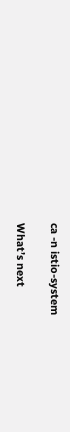ca -n istio-system

What’s next